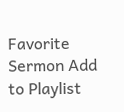Favorite Sermon Add to Playlist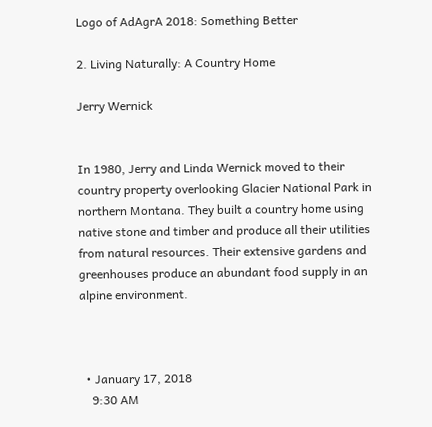Logo of AdAgrA 2018: Something Better

2. Living Naturally: A Country Home

Jerry Wernick


In 1980, Jerry and Linda Wernick moved to their country property overlooking Glacier National Park in northern Montana. They built a country home using native stone and timber and produce all their utilities from natural resources. Their extensive gardens and greenhouses produce an abundant food supply in an alpine environment.



  • January 17, 2018
    9:30 AM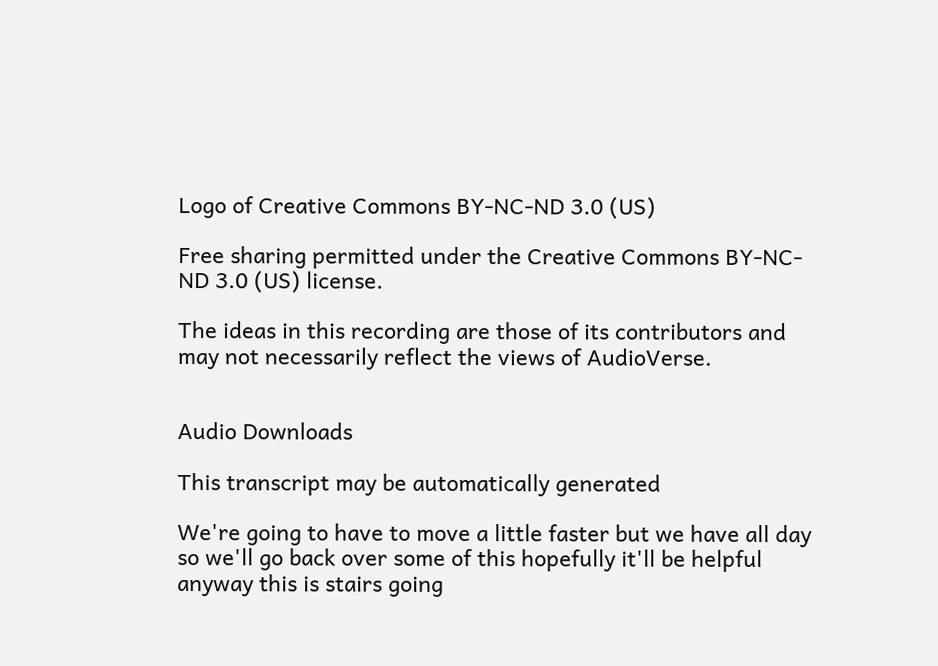Logo of Creative Commons BY-NC-ND 3.0 (US)

Free sharing permitted under the Creative Commons BY-NC-ND 3.0 (US) license.

The ideas in this recording are those of its contributors and may not necessarily reflect the views of AudioVerse.


Audio Downloads

This transcript may be automatically generated

We're going to have to move a little faster but we have all day so we'll go back over some of this hopefully it'll be helpful anyway this is stairs going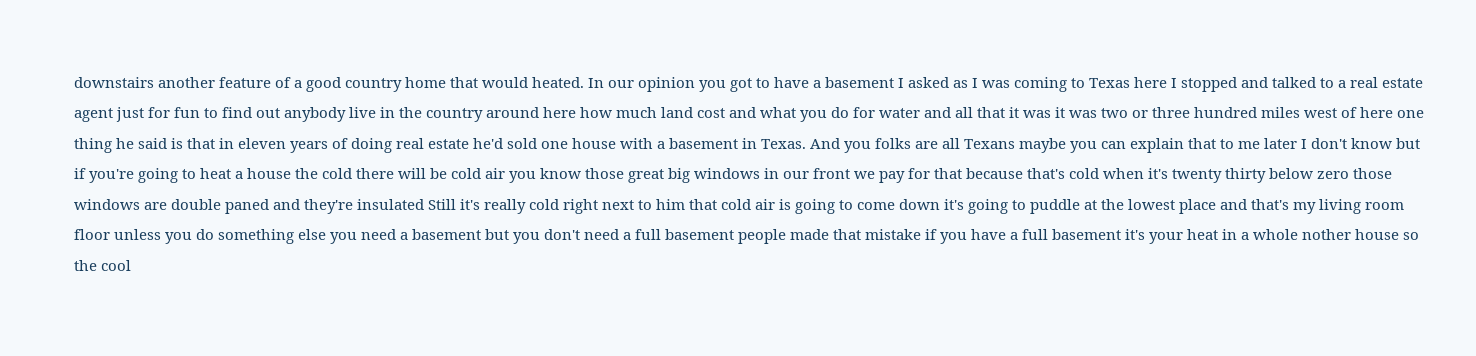downstairs another feature of a good country home that would heated. In our opinion you got to have a basement I asked as I was coming to Texas here I stopped and talked to a real estate agent just for fun to find out anybody live in the country around here how much land cost and what you do for water and all that it was it was two or three hundred miles west of here one thing he said is that in eleven years of doing real estate he'd sold one house with a basement in Texas. And you folks are all Texans maybe you can explain that to me later I don't know but if you're going to heat a house the cold there will be cold air you know those great big windows in our front we pay for that because that's cold when it's twenty thirty below zero those windows are double paned and they're insulated Still it's really cold right next to him that cold air is going to come down it's going to puddle at the lowest place and that's my living room floor unless you do something else you need a basement but you don't need a full basement people made that mistake if you have a full basement it's your heat in a whole nother house so the cool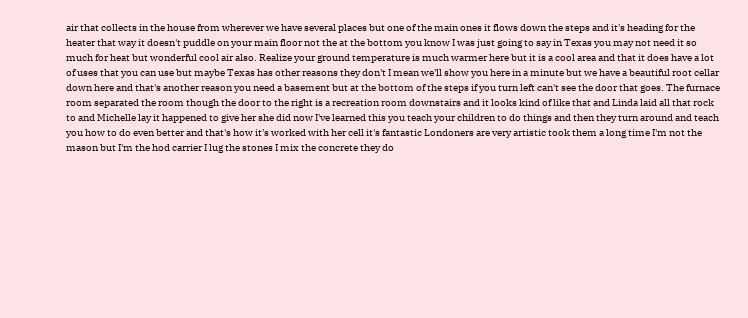air that collects in the house from wherever we have several places but one of the main ones it flows down the steps and it's heading for the heater that way it doesn't puddle on your main floor not the at the bottom you know I was just going to say in Texas you may not need it so much for heat but wonderful cool air also. Realize your ground temperature is much warmer here but it is a cool area and that it does have a lot of uses that you can use but maybe Texas has other reasons they don't I mean we'll show you here in a minute but we have a beautiful root cellar down here and that's another reason you need a basement but at the bottom of the steps if you turn left can't see the door that goes. The furnace room separated the room though the door to the right is a recreation room downstairs and it looks kind of like that and Linda laid all that rock to and Michelle lay it happened to give her she did now I've learned this you teach your children to do things and then they turn around and teach you how to do even better and that's how it's worked with her cell it's fantastic Londoners are very artistic took them a long time I'm not the mason but I'm the hod carrier I lug the stones I mix the concrete they do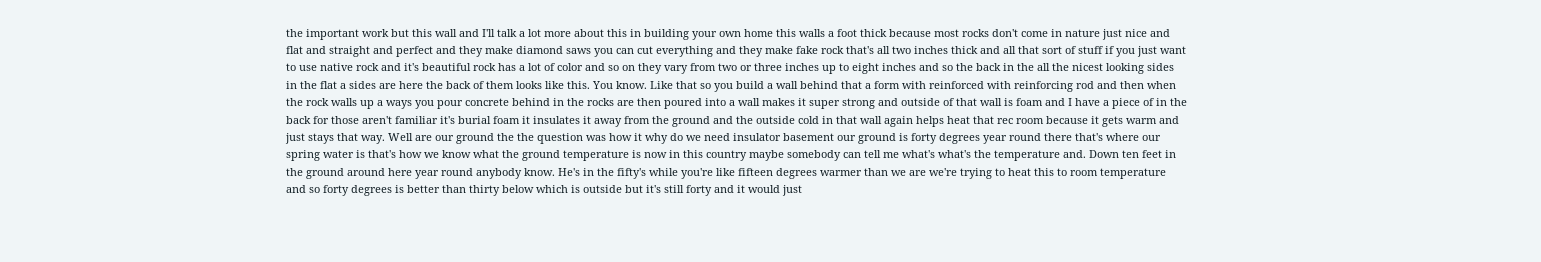the important work but this wall and I'll talk a lot more about this in building your own home this walls a foot thick because most rocks don't come in nature just nice and flat and straight and perfect and they make diamond saws you can cut everything and they make fake rock that's all two inches thick and all that sort of stuff if you just want to use native rock and it's beautiful rock has a lot of color and so on they vary from two or three inches up to eight inches and so the back in the all the nicest looking sides in the flat a sides are here the back of them looks like this. You know. Like that so you build a wall behind that a form with reinforced with reinforcing rod and then when the rock walls up a ways you pour concrete behind in the rocks are then poured into a wall makes it super strong and outside of that wall is foam and I have a piece of in the back for those aren't familiar it's burial foam it insulates it away from the ground and the outside cold in that wall again helps heat that rec room because it gets warm and just stays that way. Well are our ground the the question was how it why do we need insulator basement our ground is forty degrees year round there that's where our spring water is that's how we know what the ground temperature is now in this country maybe somebody can tell me what's what's the temperature and. Down ten feet in the ground around here year round anybody know. He's in the fifty's while you're like fifteen degrees warmer than we are we're trying to heat this to room temperature and so forty degrees is better than thirty below which is outside but it's still forty and it would just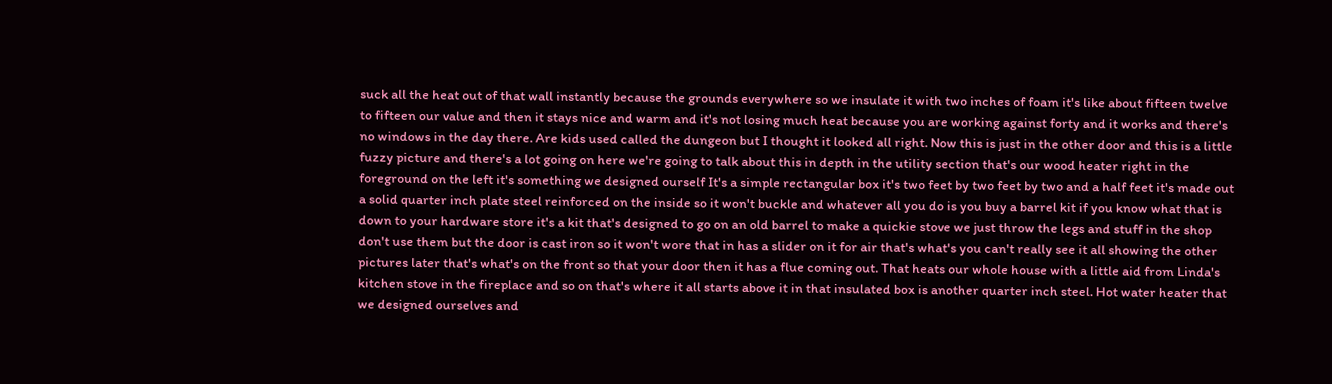suck all the heat out of that wall instantly because the grounds everywhere so we insulate it with two inches of foam it's like about fifteen twelve to fifteen our value and then it stays nice and warm and it's not losing much heat because you are working against forty and it works and there's no windows in the day there. Are kids used called the dungeon but I thought it looked all right. Now this is just in the other door and this is a little fuzzy picture and there's a lot going on here we're going to talk about this in depth in the utility section that's our wood heater right in the foreground on the left it's something we designed ourself It's a simple rectangular box it's two feet by two feet by two and a half feet it's made out a solid quarter inch plate steel reinforced on the inside so it won't buckle and whatever all you do is you buy a barrel kit if you know what that is down to your hardware store it's a kit that's designed to go on an old barrel to make a quickie stove we just throw the legs and stuff in the shop don't use them but the door is cast iron so it won't wore that in has a slider on it for air that's what's you can't really see it all showing the other pictures later that's what's on the front so that your door then it has a flue coming out. That heats our whole house with a little aid from Linda's kitchen stove in the fireplace and so on that's where it all starts above it in that insulated box is another quarter inch steel. Hot water heater that we designed ourselves and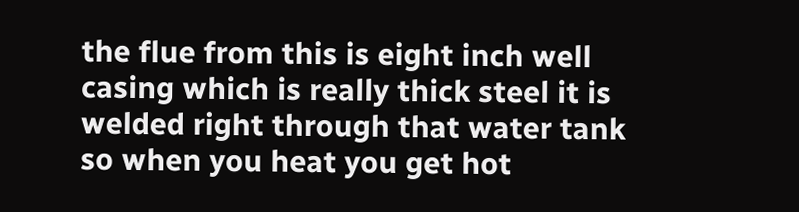the flue from this is eight inch well casing which is really thick steel it is welded right through that water tank so when you heat you get hot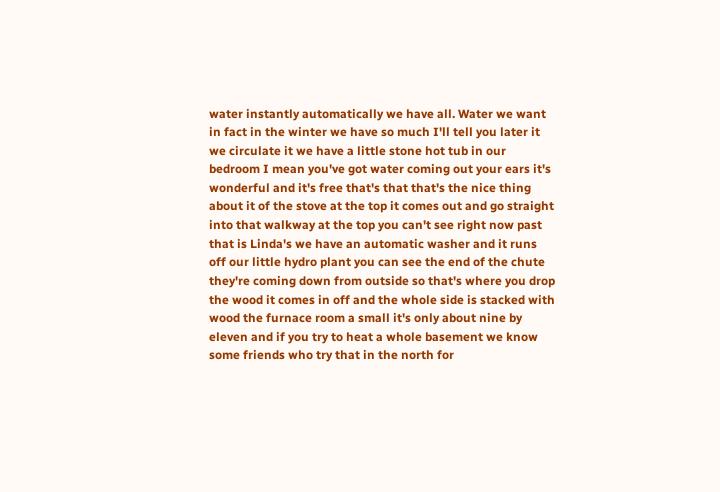water instantly automatically we have all. Water we want in fact in the winter we have so much I'll tell you later it we circulate it we have a little stone hot tub in our bedroom I mean you've got water coming out your ears it's wonderful and it's free that's that that's the nice thing about it of the stove at the top it comes out and go straight into that walkway at the top you can't see right now past that is Linda's we have an automatic washer and it runs off our little hydro plant you can see the end of the chute they're coming down from outside so that's where you drop the wood it comes in off and the whole side is stacked with wood the furnace room a small it's only about nine by eleven and if you try to heat a whole basement we know some friends who try that in the north for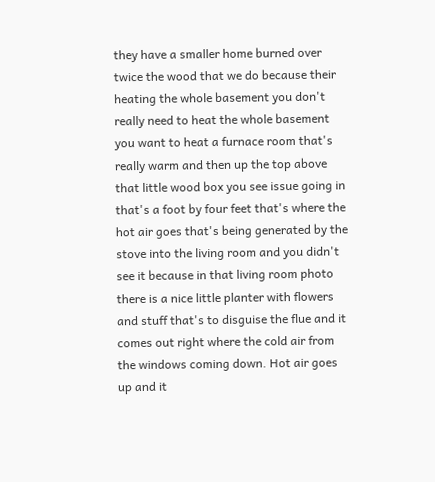they have a smaller home burned over twice the wood that we do because their heating the whole basement you don't really need to heat the whole basement you want to heat a furnace room that's really warm and then up the top above that little wood box you see issue going in that's a foot by four feet that's where the hot air goes that's being generated by the stove into the living room and you didn't see it because in that living room photo there is a nice little planter with flowers and stuff that's to disguise the flue and it comes out right where the cold air from the windows coming down. Hot air goes up and it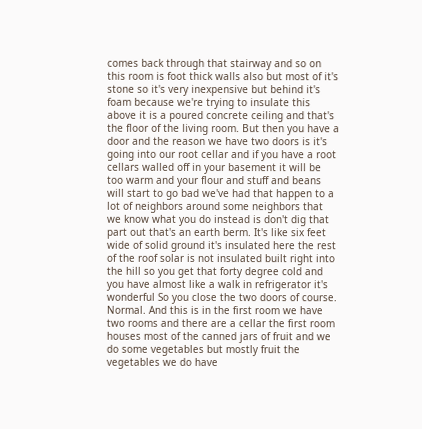comes back through that stairway and so on this room is foot thick walls also but most of it's stone so it's very inexpensive but behind it's foam because we're trying to insulate this above it is a poured concrete ceiling and that's the floor of the living room. But then you have a door and the reason we have two doors is it's going into our root cellar and if you have a root cellars walled off in your basement it will be too warm and your flour and stuff and beans will start to go bad we've had that happen to a lot of neighbors around some neighbors that we know what you do instead is don't dig that part out that's an earth berm. It's like six feet wide of solid ground it's insulated here the rest of the roof solar is not insulated built right into the hill so you get that forty degree cold and you have almost like a walk in refrigerator it's wonderful So you close the two doors of course. Normal. And this is in the first room we have two rooms and there are a cellar the first room houses most of the canned jars of fruit and we do some vegetables but mostly fruit the vegetables we do have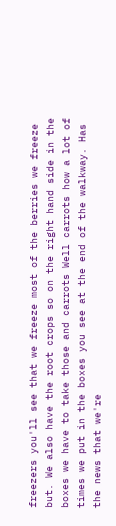freezers you'll see that we freeze most of the berries we freeze but. We also have the root crops so on the right hand side in the boxes we have to take those and carrots Well carrots how a lot of times we put in the boxes you see at the end of the walkway. Has the news that we're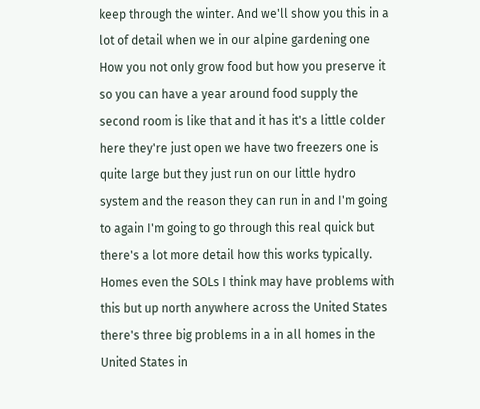keep through the winter. And we'll show you this in a lot of detail when we in our alpine gardening one How you not only grow food but how you preserve it so you can have a year around food supply the second room is like that and it has it's a little colder here they're just open we have two freezers one is quite large but they just run on our little hydro system and the reason they can run in and I'm going to again I'm going to go through this real quick but there's a lot more detail how this works typically. Homes even the SOLs I think may have problems with this but up north anywhere across the United States there's three big problems in a in all homes in the United States in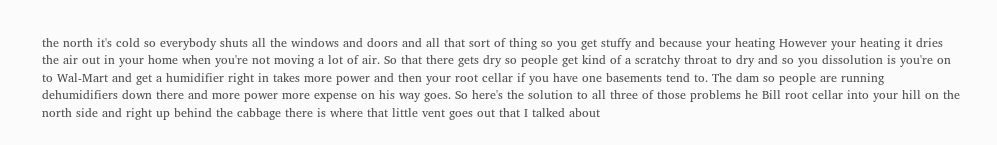the north it's cold so everybody shuts all the windows and doors and all that sort of thing so you get stuffy and because your heating However your heating it dries the air out in your home when you're not moving a lot of air. So that there gets dry so people get kind of a scratchy throat to dry and so you dissolution is you're on to Wal-Mart and get a humidifier right in takes more power and then your root cellar if you have one basements tend to. The dam so people are running dehumidifiers down there and more power more expense on his way goes. So here's the solution to all three of those problems he Bill root cellar into your hill on the north side and right up behind the cabbage there is where that little vent goes out that I talked about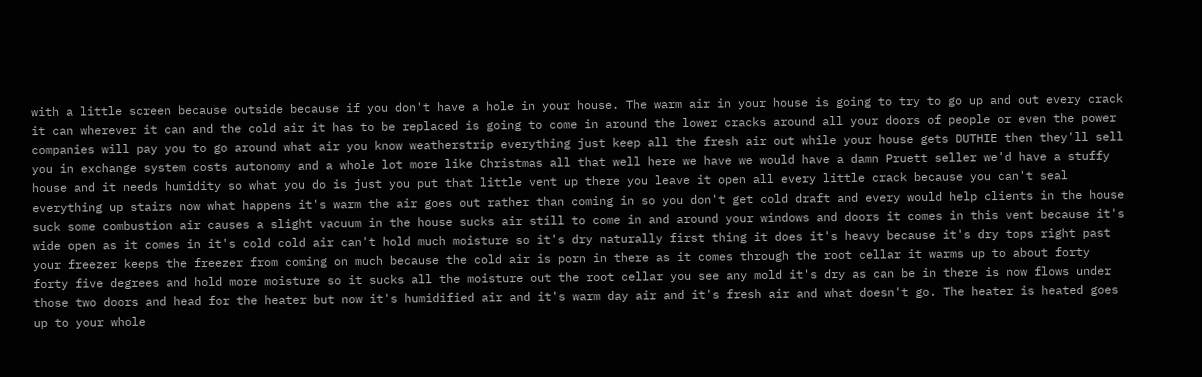with a little screen because outside because if you don't have a hole in your house. The warm air in your house is going to try to go up and out every crack it can wherever it can and the cold air it has to be replaced is going to come in around the lower cracks around all your doors of people or even the power companies will pay you to go around what air you know weatherstrip everything just keep all the fresh air out while your house gets DUTHIE then they'll sell you in exchange system costs autonomy and a whole lot more like Christmas all that well here we have we would have a damn Pruett seller we'd have a stuffy house and it needs humidity so what you do is just you put that little vent up there you leave it open all every little crack because you can't seal everything up stairs now what happens it's warm the air goes out rather than coming in so you don't get cold draft and every would help clients in the house suck some combustion air causes a slight vacuum in the house sucks air still to come in and around your windows and doors it comes in this vent because it's wide open as it comes in it's cold cold air can't hold much moisture so it's dry naturally first thing it does it's heavy because it's dry tops right past your freezer keeps the freezer from coming on much because the cold air is porn in there as it comes through the root cellar it warms up to about forty forty five degrees and hold more moisture so it sucks all the moisture out the root cellar you see any mold it's dry as can be in there is now flows under those two doors and head for the heater but now it's humidified air and it's warm day air and it's fresh air and what doesn't go. The heater is heated goes up to your whole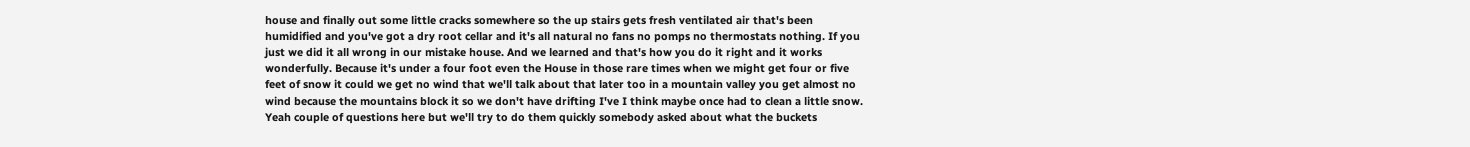house and finally out some little cracks somewhere so the up stairs gets fresh ventilated air that's been humidified and you've got a dry root cellar and it's all natural no fans no pomps no thermostats nothing. If you just we did it all wrong in our mistake house. And we learned and that's how you do it right and it works wonderfully. Because it's under a four foot even the House in those rare times when we might get four or five feet of snow it could we get no wind that we'll talk about that later too in a mountain valley you get almost no wind because the mountains block it so we don't have drifting I've I think maybe once had to clean a little snow. Yeah couple of questions here but we'll try to do them quickly somebody asked about what the buckets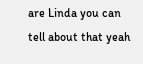are Linda you can tell about that yeah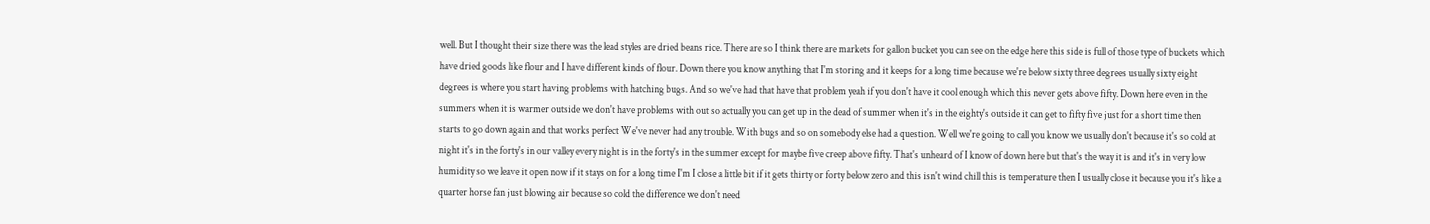well. But I thought their size there was the lead styles are dried beans rice. There are so I think there are markets for gallon bucket you can see on the edge here this side is full of those type of buckets which have dried goods like flour and I have different kinds of flour. Down there you know anything that I'm storing and it keeps for a long time because we're below sixty three degrees usually sixty eight degrees is where you start having problems with hatching bugs. And so we've had that have that problem yeah if you don't have it cool enough which this never gets above fifty. Down here even in the summers when it is warmer outside we don't have problems with out so actually you can get up in the dead of summer when it's in the eighty's outside it can get to fifty five just for a short time then starts to go down again and that works perfect We've never had any trouble. With bugs and so on somebody else had a question. Well we're going to call you know we usually don't because it's so cold at night it's in the forty's in our valley every night is in the forty's in the summer except for maybe five creep above fifty. That's unheard of I know of down here but that's the way it is and it's in very low humidity so we leave it open now if it stays on for a long time I'm I close a little bit if it gets thirty or forty below zero and this isn't wind chill this is temperature then I usually close it because you it's like a quarter horse fan just blowing air because so cold the difference we don't need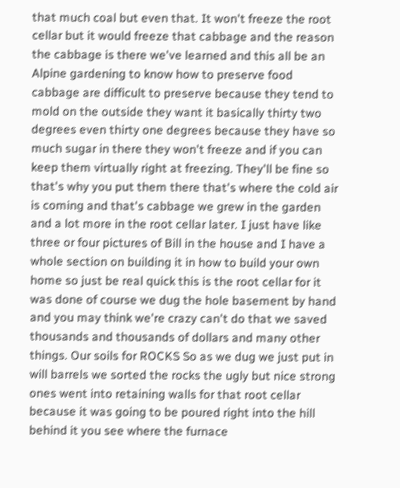that much coal but even that. It won't freeze the root cellar but it would freeze that cabbage and the reason the cabbage is there we've learned and this all be an Alpine gardening to know how to preserve food cabbage are difficult to preserve because they tend to mold on the outside they want it basically thirty two degrees even thirty one degrees because they have so much sugar in there they won't freeze and if you can keep them virtually right at freezing. They'll be fine so that's why you put them there that's where the cold air is coming and that's cabbage we grew in the garden and a lot more in the root cellar later. I just have like three or four pictures of Bill in the house and I have a whole section on building it in how to build your own home so just be real quick this is the root cellar for it was done of course we dug the hole basement by hand and you may think we're crazy can't do that we saved thousands and thousands of dollars and many other things. Our soils for ROCKS So as we dug we just put in will barrels we sorted the rocks the ugly but nice strong ones went into retaining walls for that root cellar because it was going to be poured right into the hill behind it you see where the furnace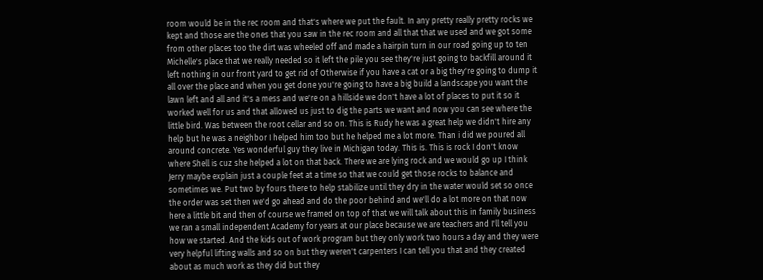room would be in the rec room and that's where we put the fault. In any pretty really pretty rocks we kept and those are the ones that you saw in the rec room and all that that we used and we got some from other places too the dirt was wheeled off and made a hairpin turn in our road going up to ten Michelle's place that we really needed so it left the pile you see they're just going to backfill around it left nothing in our front yard to get rid of Otherwise if you have a cat or a big they're going to dump it all over the place and when you get done you're going to have a big build a landscape you want the lawn left and all and it's a mess and we're on a hillside we don't have a lot of places to put it so it worked well for us and that allowed us just to dig the parts we want and now you can see where the little bird. Was between the root cellar and so on. This is Rudy he was a great help we didn't hire any help but he was a neighbor I helped him too but he helped me a lot more. Than i did we poured all around concrete. Yes wonderful guy they live in Michigan today. This is. This is rock I don't know where Shell is cuz she helped a lot on that back. There we are lying rock and we would go up I think Jerry maybe explain just a couple feet at a time so that we could get those rocks to balance and sometimes we. Put two by fours there to help stabilize until they dry in the water would set so once the order was set then we'd go ahead and do the poor behind and we'll do a lot more on that now here a little bit and then of course we framed on top of that we will talk about this in family business we ran a small independent Academy for years at our place because we are teachers and I'll tell you how we started. And the kids out of work program but they only work two hours a day and they were very helpful lifting walls and so on but they weren't carpenters I can tell you that and they created about as much work as they did but they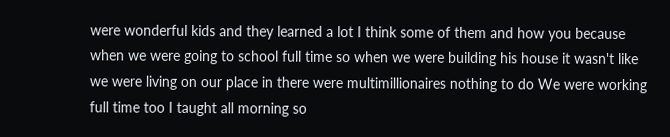were wonderful kids and they learned a lot I think some of them and how you because when we were going to school full time so when we were building his house it wasn't like we were living on our place in there were multimillionaires nothing to do We were working full time too I taught all morning so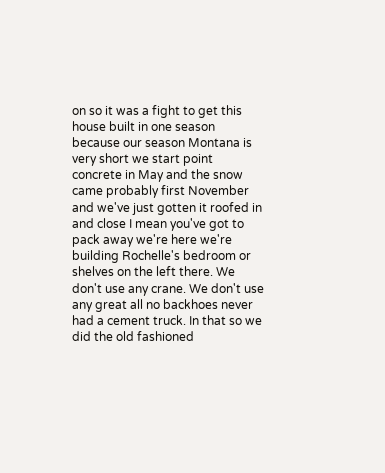on so it was a fight to get this house built in one season because our season Montana is very short we start point concrete in May and the snow came probably first November and we've just gotten it roofed in and close I mean you've got to pack away we're here we're building Rochelle's bedroom or shelves on the left there. We don't use any crane. We don't use any great all no backhoes never had a cement truck. In that so we did the old fashioned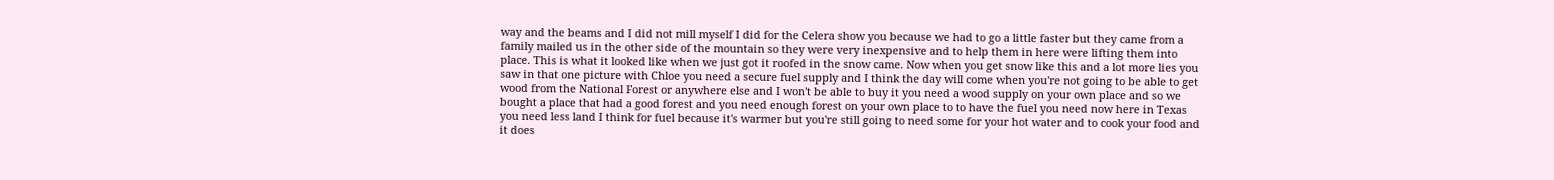way and the beams and I did not mill myself I did for the Celera show you because we had to go a little faster but they came from a family mailed us in the other side of the mountain so they were very inexpensive and to help them in here were lifting them into place. This is what it looked like when we just got it roofed in the snow came. Now when you get snow like this and a lot more lies you saw in that one picture with Chloe you need a secure fuel supply and I think the day will come when you're not going to be able to get wood from the National Forest or anywhere else and I won't be able to buy it you need a wood supply on your own place and so we bought a place that had a good forest and you need enough forest on your own place to to have the fuel you need now here in Texas you need less land I think for fuel because it's warmer but you're still going to need some for your hot water and to cook your food and it does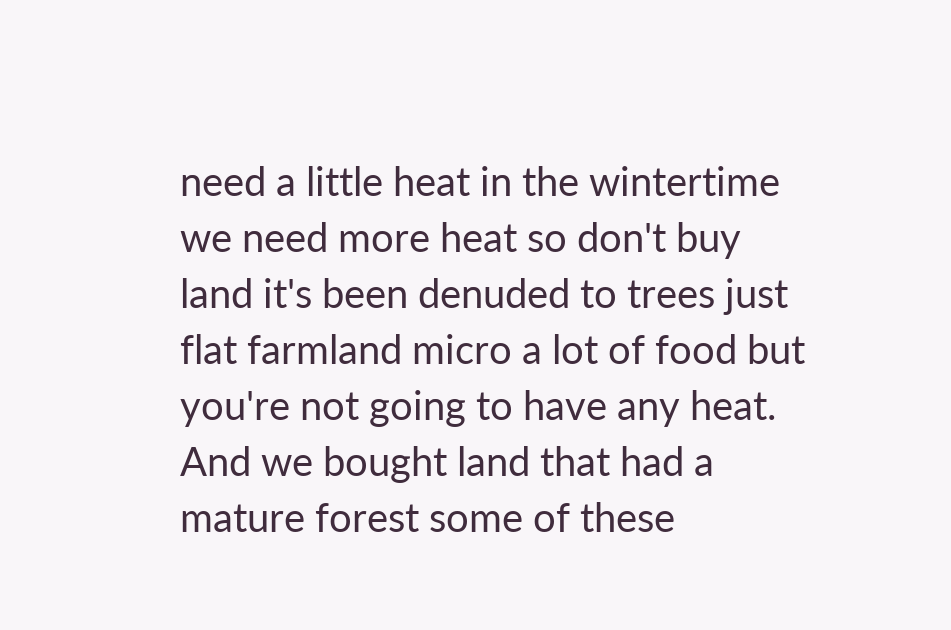need a little heat in the wintertime we need more heat so don't buy land it's been denuded to trees just flat farmland micro a lot of food but you're not going to have any heat. And we bought land that had a mature forest some of these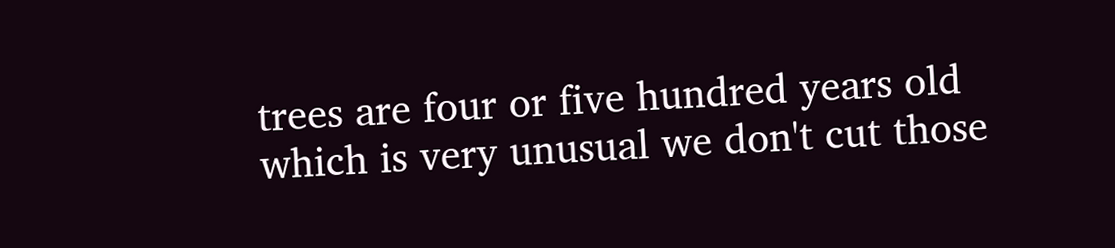trees are four or five hundred years old which is very unusual we don't cut those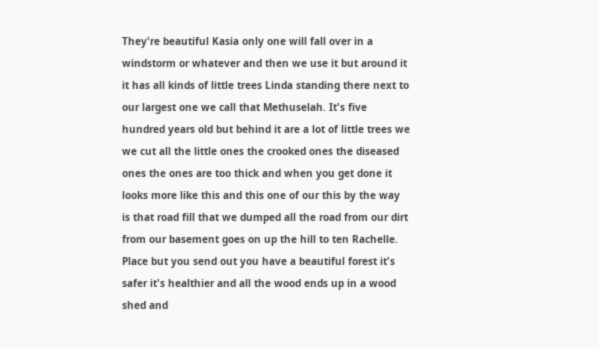They're beautiful Kasia only one will fall over in a windstorm or whatever and then we use it but around it it has all kinds of little trees Linda standing there next to our largest one we call that Methuselah. It's five hundred years old but behind it are a lot of little trees we we cut all the little ones the crooked ones the diseased ones the ones are too thick and when you get done it looks more like this and this one of our this by the way is that road fill that we dumped all the road from our dirt from our basement goes on up the hill to ten Rachelle. Place but you send out you have a beautiful forest it's safer it's healthier and all the wood ends up in a wood shed and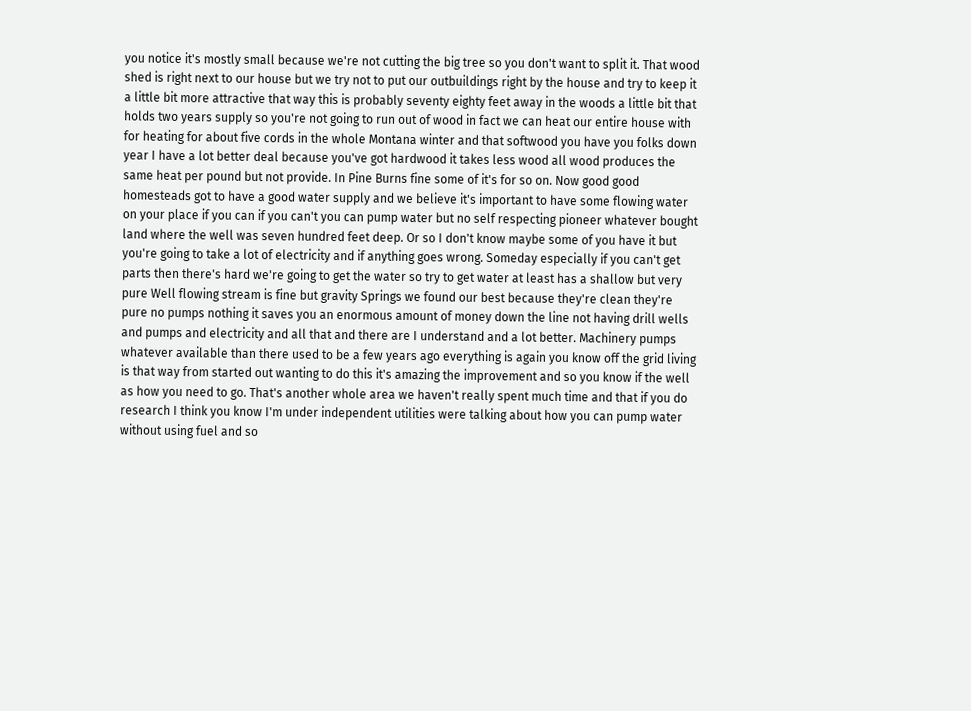you notice it's mostly small because we're not cutting the big tree so you don't want to split it. That wood shed is right next to our house but we try not to put our outbuildings right by the house and try to keep it a little bit more attractive that way this is probably seventy eighty feet away in the woods a little bit that holds two years supply so you're not going to run out of wood in fact we can heat our entire house with for heating for about five cords in the whole Montana winter and that softwood you have you folks down year I have a lot better deal because you've got hardwood it takes less wood all wood produces the same heat per pound but not provide. In Pine Burns fine some of it's for so on. Now good good homesteads got to have a good water supply and we believe it's important to have some flowing water on your place if you can if you can't you can pump water but no self respecting pioneer whatever bought land where the well was seven hundred feet deep. Or so I don't know maybe some of you have it but you're going to take a lot of electricity and if anything goes wrong. Someday especially if you can't get parts then there's hard we're going to get the water so try to get water at least has a shallow but very pure Well flowing stream is fine but gravity Springs we found our best because they're clean they're pure no pumps nothing it saves you an enormous amount of money down the line not having drill wells and pumps and electricity and all that and there are I understand and a lot better. Machinery pumps whatever available than there used to be a few years ago everything is again you know off the grid living is that way from started out wanting to do this it's amazing the improvement and so you know if the well as how you need to go. That's another whole area we haven't really spent much time and that if you do research I think you know I'm under independent utilities were talking about how you can pump water without using fuel and so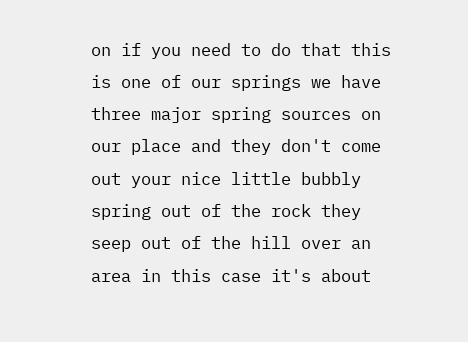on if you need to do that this is one of our springs we have three major spring sources on our place and they don't come out your nice little bubbly spring out of the rock they seep out of the hill over an area in this case it's about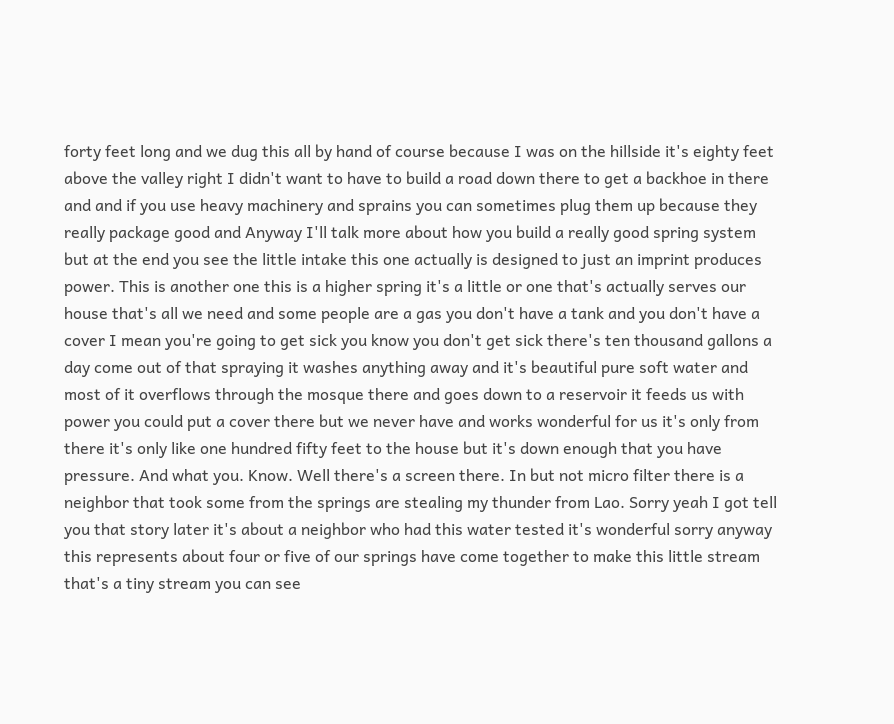forty feet long and we dug this all by hand of course because I was on the hillside it's eighty feet above the valley right I didn't want to have to build a road down there to get a backhoe in there and and if you use heavy machinery and sprains you can sometimes plug them up because they really package good and Anyway I'll talk more about how you build a really good spring system but at the end you see the little intake this one actually is designed to just an imprint produces power. This is another one this is a higher spring it's a little or one that's actually serves our house that's all we need and some people are a gas you don't have a tank and you don't have a cover I mean you're going to get sick you know you don't get sick there's ten thousand gallons a day come out of that spraying it washes anything away and it's beautiful pure soft water and most of it overflows through the mosque there and goes down to a reservoir it feeds us with power you could put a cover there but we never have and works wonderful for us it's only from there it's only like one hundred fifty feet to the house but it's down enough that you have pressure. And what you. Know. Well there's a screen there. In but not micro filter there is a neighbor that took some from the springs are stealing my thunder from Lao. Sorry yeah I got tell you that story later it's about a neighbor who had this water tested it's wonderful sorry anyway this represents about four or five of our springs have come together to make this little stream that's a tiny stream you can see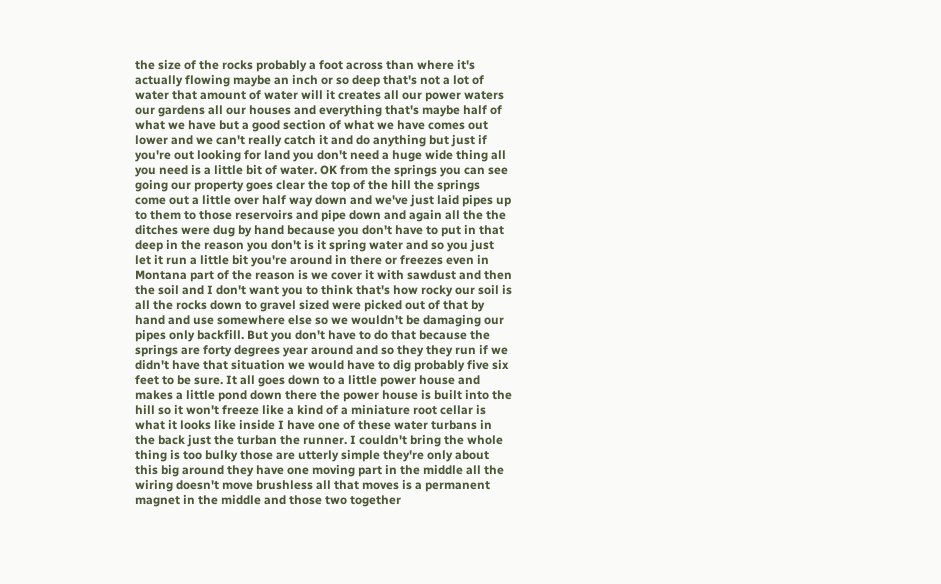the size of the rocks probably a foot across than where it's actually flowing maybe an inch or so deep that's not a lot of water that amount of water will it creates all our power waters our gardens all our houses and everything that's maybe half of what we have but a good section of what we have comes out lower and we can't really catch it and do anything but just if you're out looking for land you don't need a huge wide thing all you need is a little bit of water. OK from the springs you can see going our property goes clear the top of the hill the springs come out a little over half way down and we've just laid pipes up to them to those reservoirs and pipe down and again all the the ditches were dug by hand because you don't have to put in that deep in the reason you don't is it spring water and so you just let it run a little bit you're around in there or freezes even in Montana part of the reason is we cover it with sawdust and then the soil and I don't want you to think that's how rocky our soil is all the rocks down to gravel sized were picked out of that by hand and use somewhere else so we wouldn't be damaging our pipes only backfill. But you don't have to do that because the springs are forty degrees year around and so they they run if we didn't have that situation we would have to dig probably five six feet to be sure. It all goes down to a little power house and makes a little pond down there the power house is built into the hill so it won't freeze like a kind of a miniature root cellar is what it looks like inside I have one of these water turbans in the back just the turban the runner. I couldn't bring the whole thing is too bulky those are utterly simple they're only about this big around they have one moving part in the middle all the wiring doesn't move brushless all that moves is a permanent magnet in the middle and those two together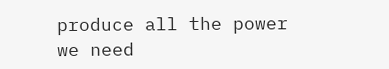produce all the power we need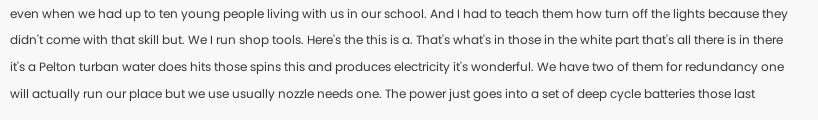even when we had up to ten young people living with us in our school. And I had to teach them how turn off the lights because they didn't come with that skill but. We I run shop tools. Here's the this is a. That's what's in those in the white part that's all there is in there it's a Pelton turban water does hits those spins this and produces electricity it's wonderful. We have two of them for redundancy one will actually run our place but we use usually nozzle needs one. The power just goes into a set of deep cycle batteries those last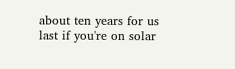about ten years for us last if you're on solar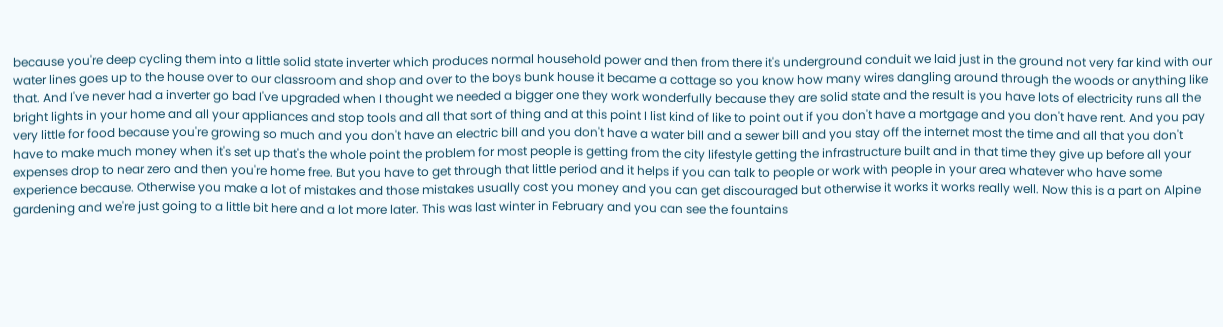because you're deep cycling them into a little solid state inverter which produces normal household power and then from there it's underground conduit we laid just in the ground not very far kind with our water lines goes up to the house over to our classroom and shop and over to the boys bunk house it became a cottage so you know how many wires dangling around through the woods or anything like that. And I've never had a inverter go bad I've upgraded when I thought we needed a bigger one they work wonderfully because they are solid state and the result is you have lots of electricity runs all the bright lights in your home and all your appliances and stop tools and all that sort of thing and at this point I list kind of like to point out if you don't have a mortgage and you don't have rent. And you pay very little for food because you're growing so much and you don't have an electric bill and you don't have a water bill and a sewer bill and you stay off the internet most the time and all that you don't have to make much money when it's set up that's the whole point the problem for most people is getting from the city lifestyle getting the infrastructure built and in that time they give up before all your expenses drop to near zero and then you're home free. But you have to get through that little period and it helps if you can talk to people or work with people in your area whatever who have some experience because. Otherwise you make a lot of mistakes and those mistakes usually cost you money and you can get discouraged but otherwise it works it works really well. Now this is a part on Alpine gardening and we're just going to a little bit here and a lot more later. This was last winter in February and you can see the fountains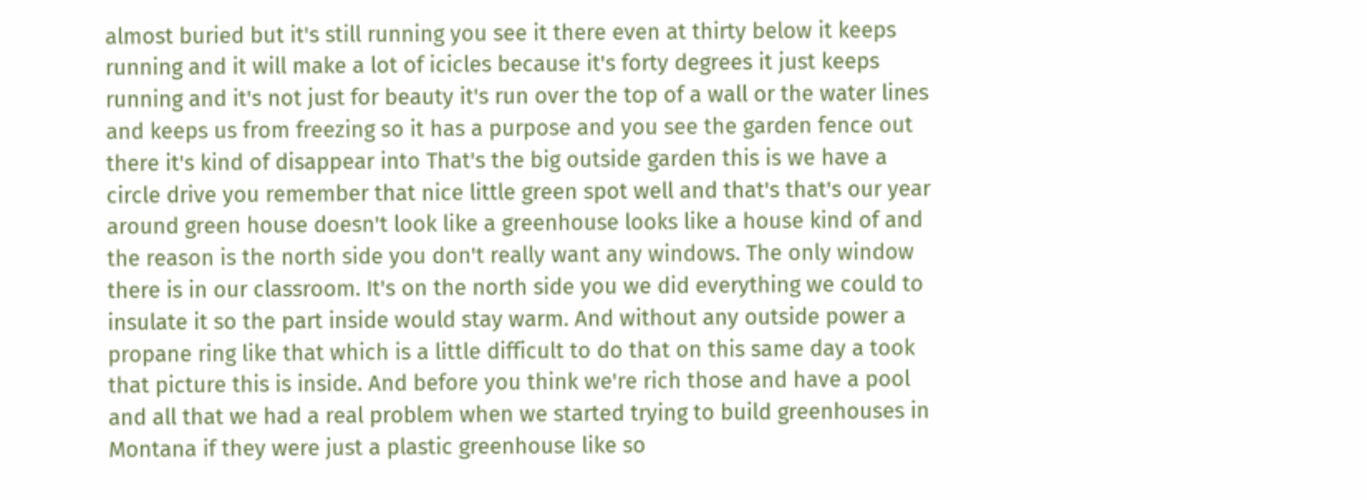almost buried but it's still running you see it there even at thirty below it keeps running and it will make a lot of icicles because it's forty degrees it just keeps running and it's not just for beauty it's run over the top of a wall or the water lines and keeps us from freezing so it has a purpose and you see the garden fence out there it's kind of disappear into That's the big outside garden this is we have a circle drive you remember that nice little green spot well and that's that's our year around green house doesn't look like a greenhouse looks like a house kind of and the reason is the north side you don't really want any windows. The only window there is in our classroom. It's on the north side you we did everything we could to insulate it so the part inside would stay warm. And without any outside power a propane ring like that which is a little difficult to do that on this same day a took that picture this is inside. And before you think we're rich those and have a pool and all that we had a real problem when we started trying to build greenhouses in Montana if they were just a plastic greenhouse like so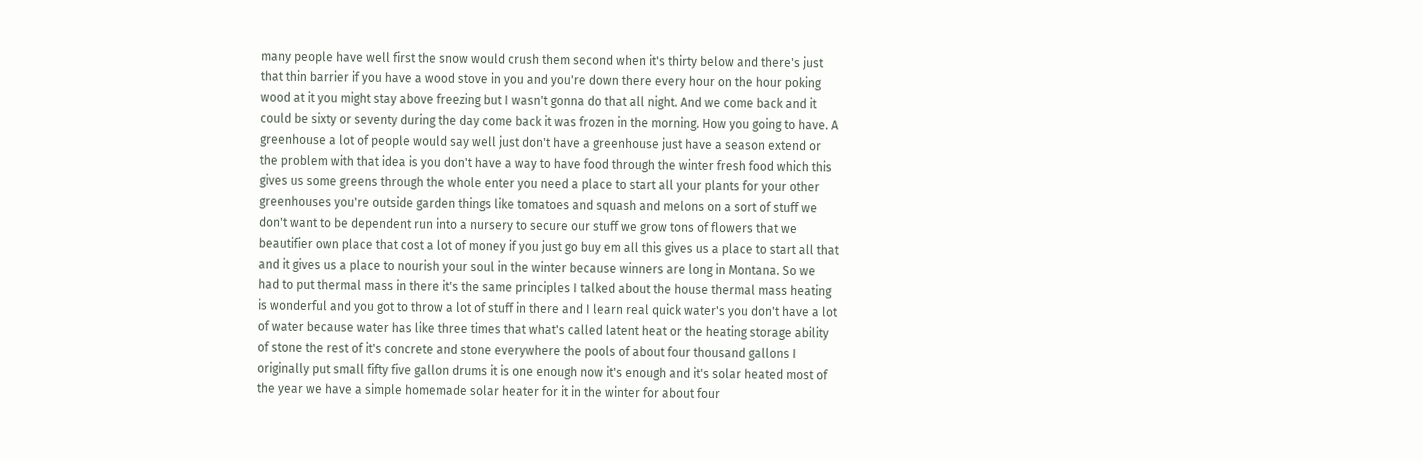many people have well first the snow would crush them second when it's thirty below and there's just that thin barrier if you have a wood stove in you and you're down there every hour on the hour poking wood at it you might stay above freezing but I wasn't gonna do that all night. And we come back and it could be sixty or seventy during the day come back it was frozen in the morning. How you going to have. A greenhouse a lot of people would say well just don't have a greenhouse just have a season extend or the problem with that idea is you don't have a way to have food through the winter fresh food which this gives us some greens through the whole enter you need a place to start all your plants for your other greenhouses you're outside garden things like tomatoes and squash and melons on a sort of stuff we don't want to be dependent run into a nursery to secure our stuff we grow tons of flowers that we beautifier own place that cost a lot of money if you just go buy em all this gives us a place to start all that and it gives us a place to nourish your soul in the winter because winners are long in Montana. So we had to put thermal mass in there it's the same principles I talked about the house thermal mass heating is wonderful and you got to throw a lot of stuff in there and I learn real quick water's you don't have a lot of water because water has like three times that what's called latent heat or the heating storage ability of stone the rest of it's concrete and stone everywhere the pools of about four thousand gallons I originally put small fifty five gallon drums it is one enough now it's enough and it's solar heated most of the year we have a simple homemade solar heater for it in the winter for about four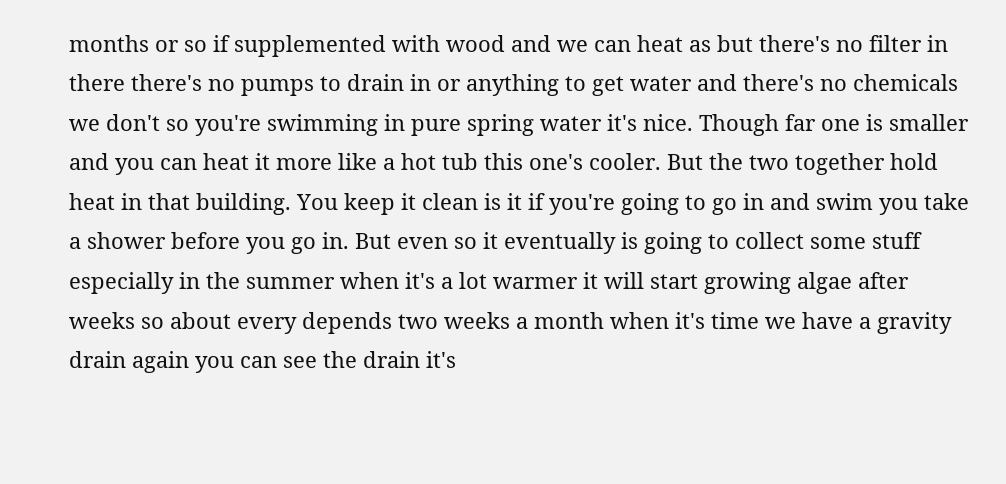months or so if supplemented with wood and we can heat as but there's no filter in there there's no pumps to drain in or anything to get water and there's no chemicals we don't so you're swimming in pure spring water it's nice. Though far one is smaller and you can heat it more like a hot tub this one's cooler. But the two together hold heat in that building. You keep it clean is it if you're going to go in and swim you take a shower before you go in. But even so it eventually is going to collect some stuff especially in the summer when it's a lot warmer it will start growing algae after weeks so about every depends two weeks a month when it's time we have a gravity drain again you can see the drain it's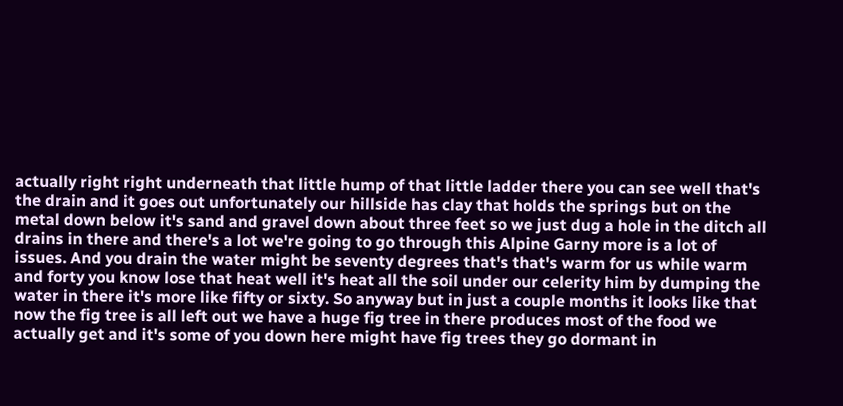actually right right underneath that little hump of that little ladder there you can see well that's the drain and it goes out unfortunately our hillside has clay that holds the springs but on the metal down below it's sand and gravel down about three feet so we just dug a hole in the ditch all drains in there and there's a lot we're going to go through this Alpine Garny more is a lot of issues. And you drain the water might be seventy degrees that's that's warm for us while warm and forty you know lose that heat well it's heat all the soil under our celerity him by dumping the water in there it's more like fifty or sixty. So anyway but in just a couple months it looks like that now the fig tree is all left out we have a huge fig tree in there produces most of the food we actually get and it's some of you down here might have fig trees they go dormant in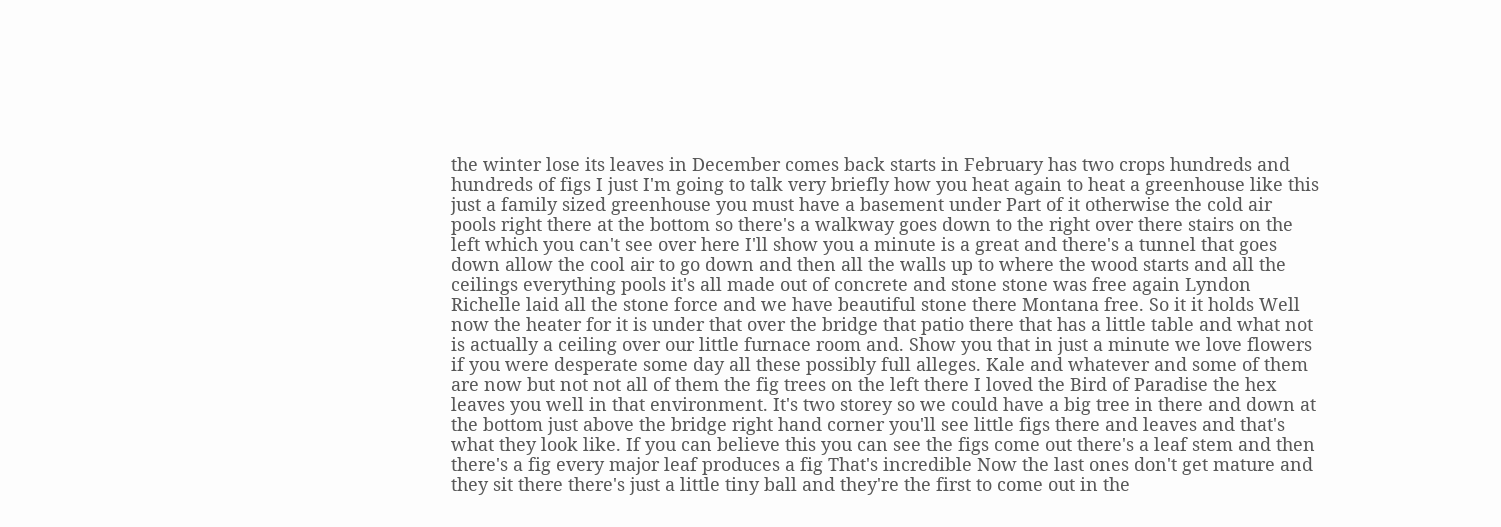the winter lose its leaves in December comes back starts in February has two crops hundreds and hundreds of figs I just I'm going to talk very briefly how you heat again to heat a greenhouse like this just a family sized greenhouse you must have a basement under Part of it otherwise the cold air pools right there at the bottom so there's a walkway goes down to the right over there stairs on the left which you can't see over here I'll show you a minute is a great and there's a tunnel that goes down allow the cool air to go down and then all the walls up to where the wood starts and all the ceilings everything pools it's all made out of concrete and stone stone was free again Lyndon Richelle laid all the stone force and we have beautiful stone there Montana free. So it it holds Well now the heater for it is under that over the bridge that patio there that has a little table and what not is actually a ceiling over our little furnace room and. Show you that in just a minute we love flowers if you were desperate some day all these possibly full alleges. Kale and whatever and some of them are now but not not all of them the fig trees on the left there I loved the Bird of Paradise the hex leaves you well in that environment. It's two storey so we could have a big tree in there and down at the bottom just above the bridge right hand corner you'll see little figs there and leaves and that's what they look like. If you can believe this you can see the figs come out there's a leaf stem and then there's a fig every major leaf produces a fig That's incredible Now the last ones don't get mature and they sit there there's just a little tiny ball and they're the first to come out in the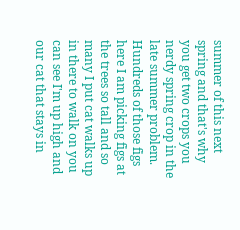summer of this next spring and that's why you get two crops you nerdy spring crop in the late summer problem. Hundreds of those figs here I am picking figs at the trees so tall and so many I put cat walks up in there to walk on you can see I'm up high and our cat that stays in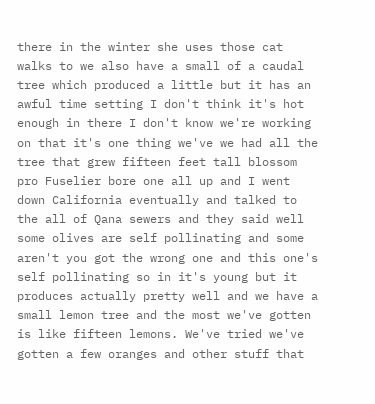there in the winter she uses those cat walks to we also have a small of a caudal tree which produced a little but it has an awful time setting I don't think it's hot enough in there I don't know we're working on that it's one thing we've we had all the tree that grew fifteen feet tall blossom pro Fuselier bore one all up and I went down California eventually and talked to the all of Qana sewers and they said well some olives are self pollinating and some aren't you got the wrong one and this one's self pollinating so in it's young but it produces actually pretty well and we have a small lemon tree and the most we've gotten is like fifteen lemons. We've tried we've gotten a few oranges and other stuff that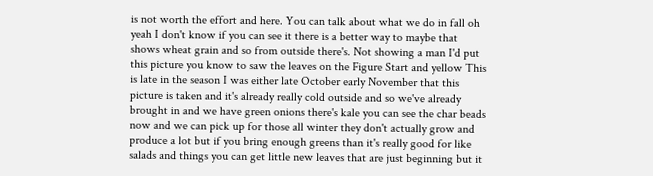is not worth the effort and here. You can talk about what we do in fall oh yeah I don't know if you can see it there is a better way to maybe that shows wheat grain and so from outside there's. Not showing a man I'd put this picture you know to saw the leaves on the Figure Start and yellow This is late in the season I was either late October early November that this picture is taken and it's already really cold outside and so we've already brought in and we have green onions there's kale you can see the char beads now and we can pick up for those all winter they don't actually grow and produce a lot but if you bring enough greens than it's really good for like salads and things you can get little new leaves that are just beginning but it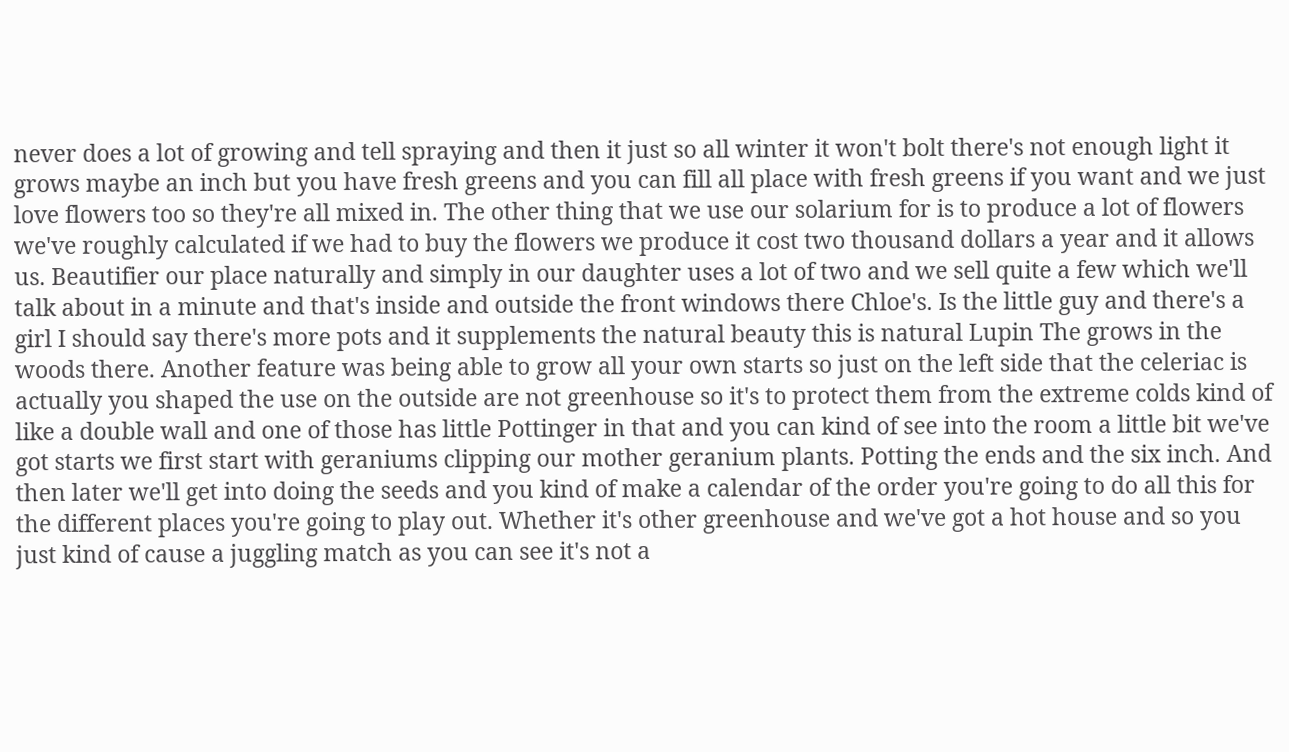never does a lot of growing and tell spraying and then it just so all winter it won't bolt there's not enough light it grows maybe an inch but you have fresh greens and you can fill all place with fresh greens if you want and we just love flowers too so they're all mixed in. The other thing that we use our solarium for is to produce a lot of flowers we've roughly calculated if we had to buy the flowers we produce it cost two thousand dollars a year and it allows us. Beautifier our place naturally and simply in our daughter uses a lot of two and we sell quite a few which we'll talk about in a minute and that's inside and outside the front windows there Chloe's. Is the little guy and there's a girl I should say there's more pots and it supplements the natural beauty this is natural Lupin The grows in the woods there. Another feature was being able to grow all your own starts so just on the left side that the celeriac is actually you shaped the use on the outside are not greenhouse so it's to protect them from the extreme colds kind of like a double wall and one of those has little Pottinger in that and you can kind of see into the room a little bit we've got starts we first start with geraniums clipping our mother geranium plants. Potting the ends and the six inch. And then later we'll get into doing the seeds and you kind of make a calendar of the order you're going to do all this for the different places you're going to play out. Whether it's other greenhouse and we've got a hot house and so you just kind of cause a juggling match as you can see it's not a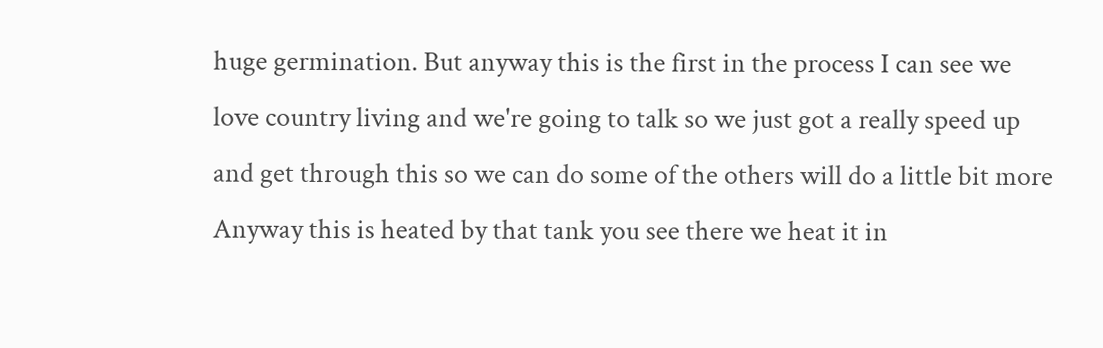huge germination. But anyway this is the first in the process I can see we love country living and we're going to talk so we just got a really speed up and get through this so we can do some of the others will do a little bit more Anyway this is heated by that tank you see there we heat it in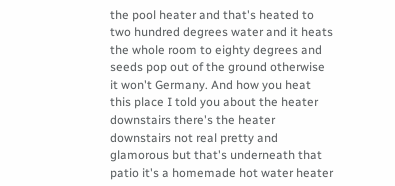the pool heater and that's heated to two hundred degrees water and it heats the whole room to eighty degrees and seeds pop out of the ground otherwise it won't Germany. And how you heat this place I told you about the heater downstairs there's the heater downstairs not real pretty and glamorous but that's underneath that patio it's a homemade hot water heater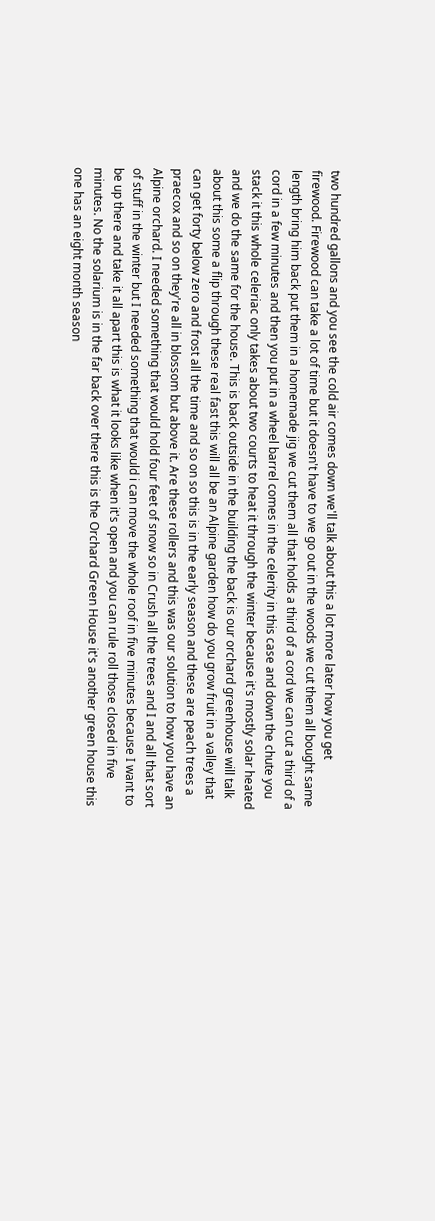two hundred gallons and you see the cold air comes down we'll talk about this a lot more later how you get firewood. Firewood can take a lot of time but it doesn't have to we go out in the woods we cut them all bought same length bring him back put them in a homemade jig we cut them all that holds a third of a cord we can cut a third of a cord in a few minutes and then you put in a wheel barrel comes in the celerity in this case and down the chute you stack it this whole celeriac only takes about two courts to heat it through the winter because it's mostly solar heated and we do the same for the house. This is back outside in the building the back is our orchard greenhouse will talk about this some a flip through these real fast this will all be an Alpine garden how do you grow fruit in a valley that can get forty below zero and frost all the time and so on so this is in the early season and these are peach trees a praecox and so on they're all in blossom but above it. Are these rollers and this was our solution to how you have an Alpine orchard. I needed something that would hold four feet of snow so in Crush all the trees and I and all that sort of stuff in the winter but I needed something that would i can move the whole roof in five minutes because I want to be up there and take it all apart this is what it looks like when it's open and you can rule roll those closed in five minutes. No the solarium is in the far back over there this is the Orchard Green House it's another green house this one has an eight month season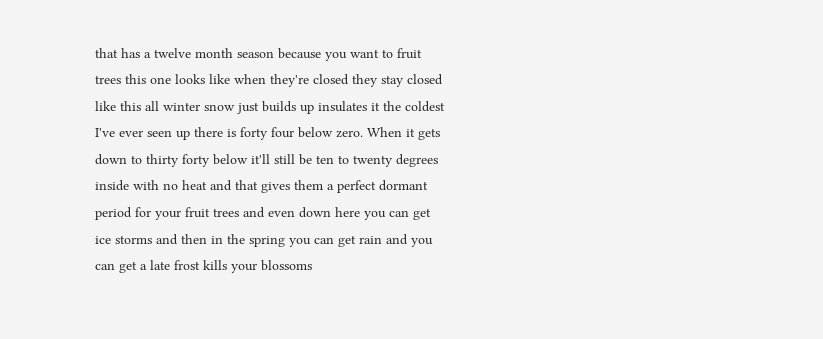that has a twelve month season because you want to fruit trees this one looks like when they're closed they stay closed like this all winter snow just builds up insulates it the coldest I've ever seen up there is forty four below zero. When it gets down to thirty forty below it'll still be ten to twenty degrees inside with no heat and that gives them a perfect dormant period for your fruit trees and even down here you can get ice storms and then in the spring you can get rain and you can get a late frost kills your blossoms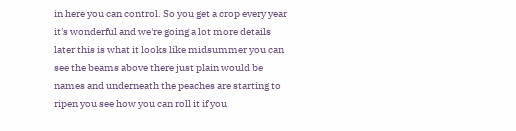in here you can control. So you get a crop every year it's wonderful and we're going a lot more details later this is what it looks like midsummer you can see the beams above there just plain would be names and underneath the peaches are starting to ripen you see how you can roll it if you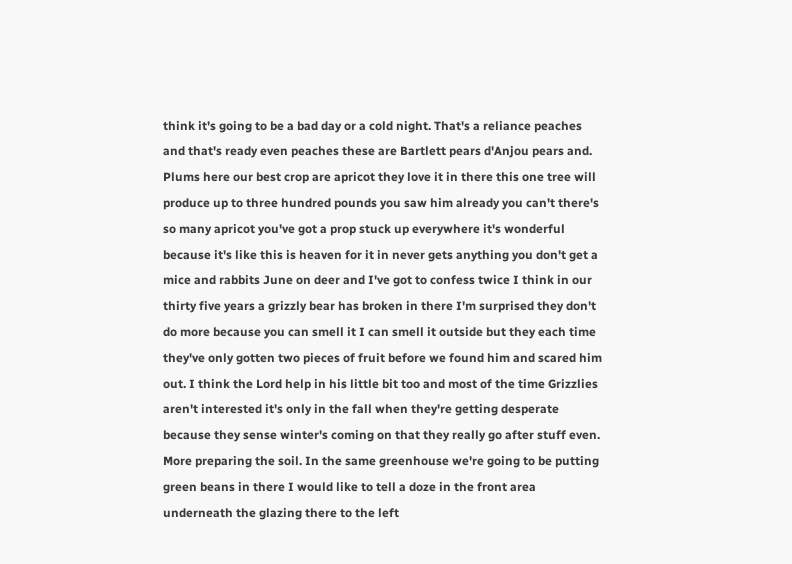think it's going to be a bad day or a cold night. That's a reliance peaches and that's ready even peaches these are Bartlett pears d'Anjou pears and. Plums here our best crop are apricot they love it in there this one tree will produce up to three hundred pounds you saw him already you can't there's so many apricot you've got a prop stuck up everywhere it's wonderful because it's like this is heaven for it in never gets anything you don't get a mice and rabbits June on deer and I've got to confess twice I think in our thirty five years a grizzly bear has broken in there I'm surprised they don't do more because you can smell it I can smell it outside but they each time they've only gotten two pieces of fruit before we found him and scared him out. I think the Lord help in his little bit too and most of the time Grizzlies aren't interested it's only in the fall when they're getting desperate because they sense winter's coming on that they really go after stuff even. More preparing the soil. In the same greenhouse we're going to be putting green beans in there I would like to tell a doze in the front area underneath the glazing there to the left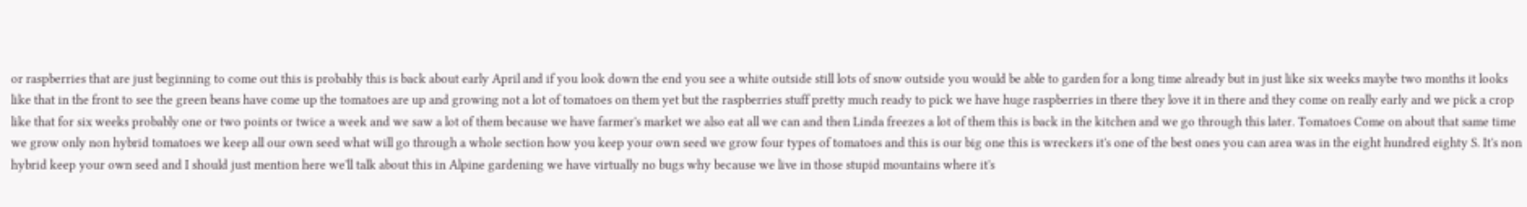or raspberries that are just beginning to come out this is probably this is back about early April and if you look down the end you see a white outside still lots of snow outside you would be able to garden for a long time already but in just like six weeks maybe two months it looks like that in the front to see the green beans have come up the tomatoes are up and growing not a lot of tomatoes on them yet but the raspberries stuff pretty much ready to pick we have huge raspberries in there they love it in there and they come on really early and we pick a crop like that for six weeks probably one or two points or twice a week and we saw a lot of them because we have farmer's market we also eat all we can and then Linda freezes a lot of them this is back in the kitchen and we go through this later. Tomatoes Come on about that same time we grow only non hybrid tomatoes we keep all our own seed what will go through a whole section how you keep your own seed we grow four types of tomatoes and this is our big one this is wreckers it's one of the best ones you can area was in the eight hundred eighty S. It's non hybrid keep your own seed and I should just mention here we'll talk about this in Alpine gardening we have virtually no bugs why because we live in those stupid mountains where it's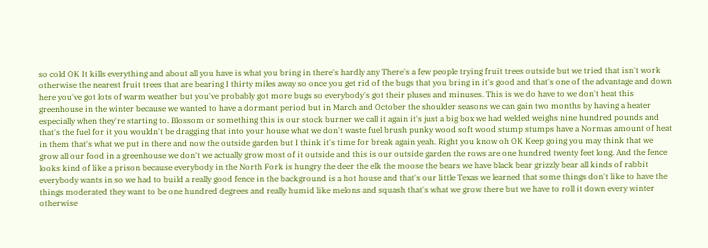so cold OK It kills everything and about all you have is what you bring in there's hardly any There's a few people trying fruit trees outside but we tried that isn't work otherwise the nearest fruit trees that are bearing I thirty miles away so once you get rid of the bugs that you bring in it's good and that's one of the advantage and down here you've got lots of warm weather but you've probably got more bugs so everybody's got their pluses and minuses. This is we do have to we don't heat this greenhouse in the winter because we wanted to have a dormant period but in March and October the shoulder seasons we can gain two months by having a heater especially when they're starting to. Blossom or something this is our stock burner we call it again it's just a big box we had welded weighs nine hundred pounds and that's the fuel for it you wouldn't be dragging that into your house what we don't waste fuel brush punky wood soft wood stump stumps have a Normas amount of heat in them that's what we put in there and now the outside garden but I think it's time for break again yeah. Right you know oh OK Keep going you may think that we grow all our food in a greenhouse we don't we actually grow most of it outside and this is our outside garden the rows are one hundred twenty feet long. And the fence looks kind of like a prison because everybody in the North Fork is hungry the deer the elk the moose the bears we have black bear grizzly bear all kinds of rabbit everybody wants in so we had to build a really good fence in the background is a hot house and that's our little Texas we learned that some things don't like to have the things moderated they want to be one hundred degrees and really humid like melons and squash that's what we grow there but we have to roll it down every winter otherwise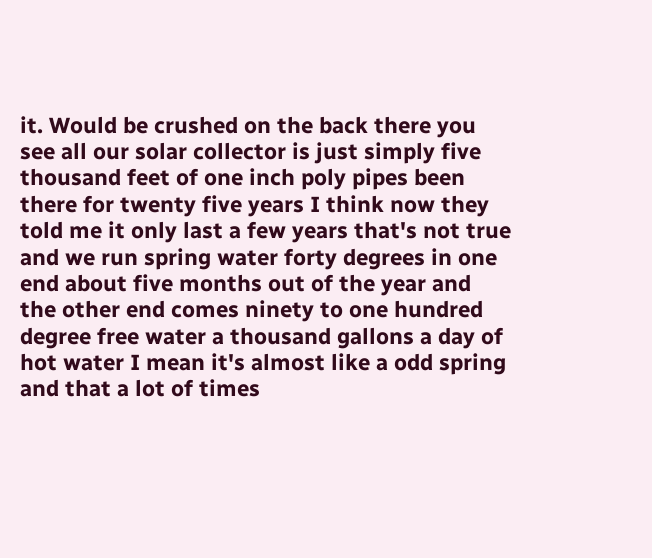it. Would be crushed on the back there you see all our solar collector is just simply five thousand feet of one inch poly pipes been there for twenty five years I think now they told me it only last a few years that's not true and we run spring water forty degrees in one end about five months out of the year and the other end comes ninety to one hundred degree free water a thousand gallons a day of hot water I mean it's almost like a odd spring and that a lot of times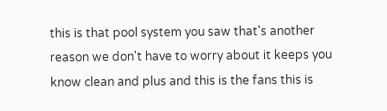this is that pool system you saw that's another reason we don't have to worry about it keeps you know clean and plus and this is the fans this is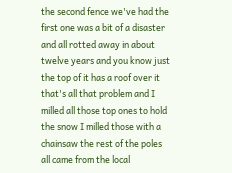the second fence we've had the first one was a bit of a disaster and all rotted away in about twelve years and you know just the top of it has a roof over it that's all that problem and I milled all those top ones to hold the snow I milled those with a chainsaw the rest of the poles all came from the local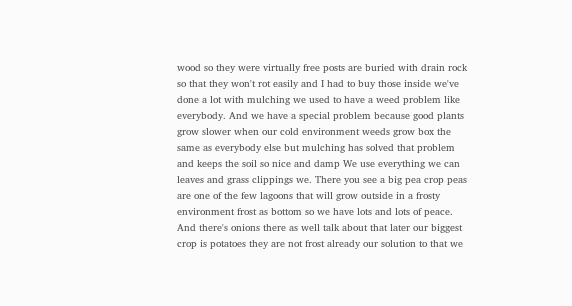wood so they were virtually free posts are buried with drain rock so that they won't rot easily and I had to buy those inside we've done a lot with mulching we used to have a weed problem like everybody. And we have a special problem because good plants grow slower when our cold environment weeds grow box the same as everybody else but mulching has solved that problem and keeps the soil so nice and damp We use everything we can leaves and grass clippings we. There you see a big pea crop peas are one of the few lagoons that will grow outside in a frosty environment frost as bottom so we have lots and lots of peace. And there's onions there as well talk about that later our biggest crop is potatoes they are not frost already our solution to that we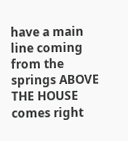have a main line coming from the springs ABOVE THE HOUSE comes right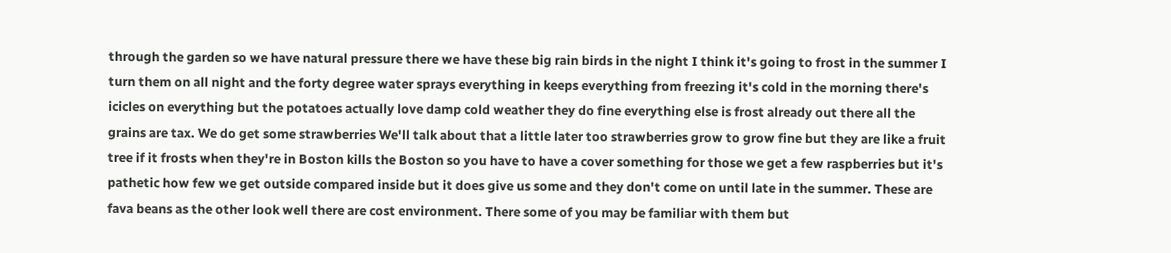through the garden so we have natural pressure there we have these big rain birds in the night I think it's going to frost in the summer I turn them on all night and the forty degree water sprays everything in keeps everything from freezing it's cold in the morning there's icicles on everything but the potatoes actually love damp cold weather they do fine everything else is frost already out there all the grains are tax. We do get some strawberries We'll talk about that a little later too strawberries grow to grow fine but they are like a fruit tree if it frosts when they're in Boston kills the Boston so you have to have a cover something for those we get a few raspberries but it's pathetic how few we get outside compared inside but it does give us some and they don't come on until late in the summer. These are fava beans as the other look well there are cost environment. There some of you may be familiar with them but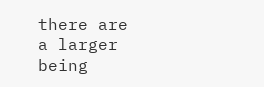there are a larger being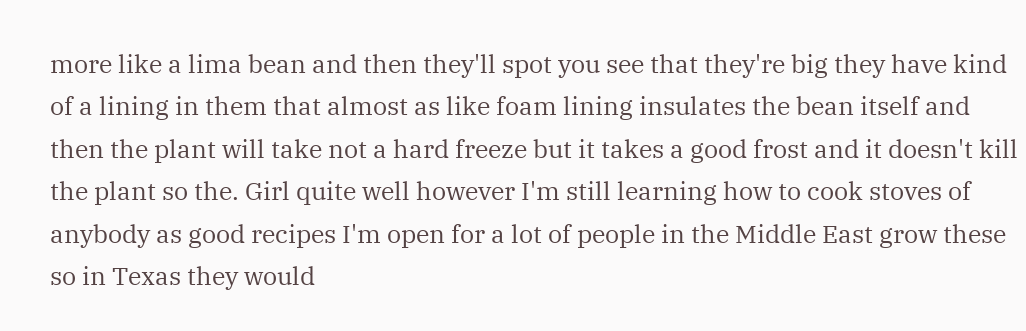more like a lima bean and then they'll spot you see that they're big they have kind of a lining in them that almost as like foam lining insulates the bean itself and then the plant will take not a hard freeze but it takes a good frost and it doesn't kill the plant so the. Girl quite well however I'm still learning how to cook stoves of anybody as good recipes I'm open for a lot of people in the Middle East grow these so in Texas they would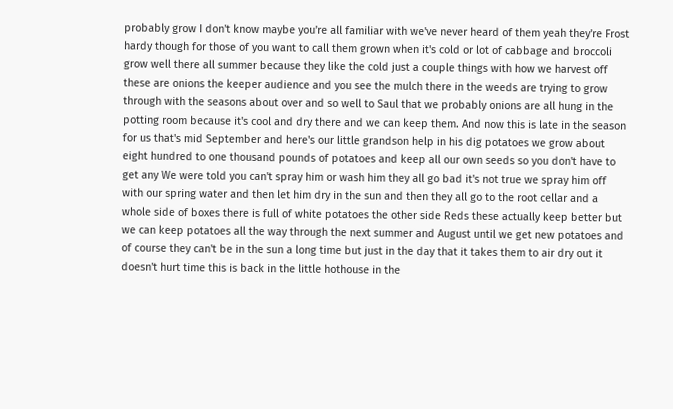probably grow I don't know maybe you're all familiar with we've never heard of them yeah they're Frost hardy though for those of you want to call them grown when it's cold or lot of cabbage and broccoli grow well there all summer because they like the cold just a couple things with how we harvest off these are onions the keeper audience and you see the mulch there in the weeds are trying to grow through with the seasons about over and so well to Saul that we probably onions are all hung in the potting room because it's cool and dry there and we can keep them. And now this is late in the season for us that's mid September and here's our little grandson help in his dig potatoes we grow about eight hundred to one thousand pounds of potatoes and keep all our own seeds so you don't have to get any We were told you can't spray him or wash him they all go bad it's not true we spray him off with our spring water and then let him dry in the sun and then they all go to the root cellar and a whole side of boxes there is full of white potatoes the other side Reds these actually keep better but we can keep potatoes all the way through the next summer and August until we get new potatoes and of course they can't be in the sun a long time but just in the day that it takes them to air dry out it doesn't hurt time this is back in the little hothouse in the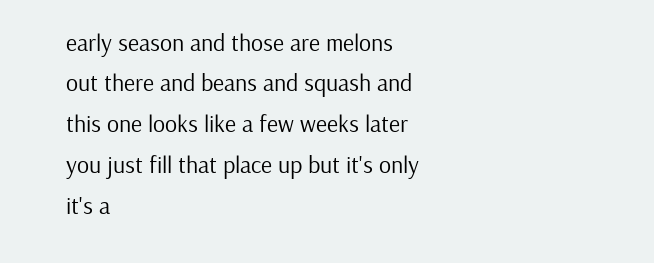early season and those are melons out there and beans and squash and this one looks like a few weeks later you just fill that place up but it's only it's a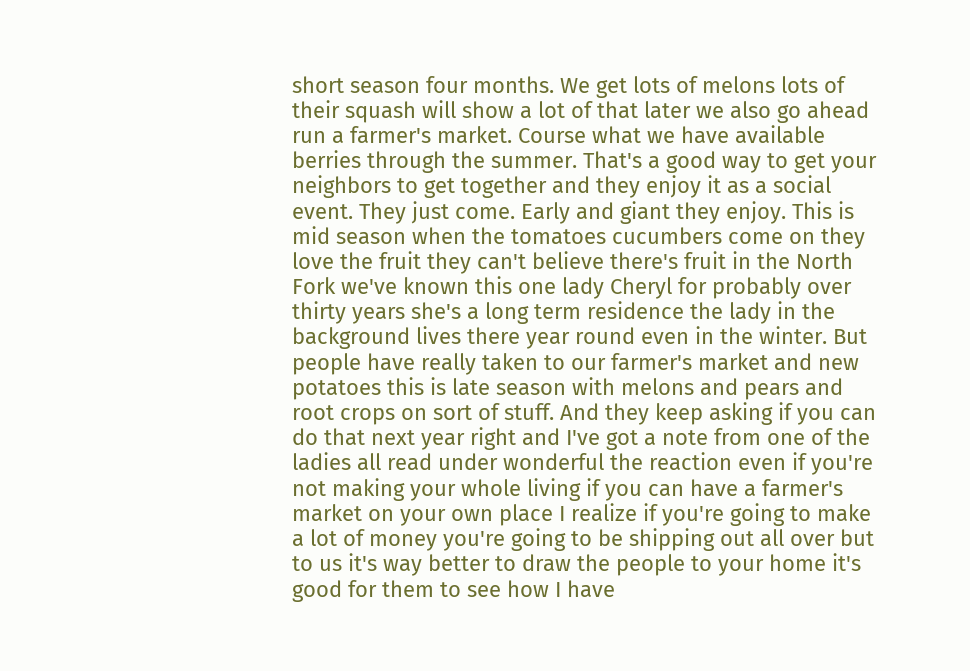short season four months. We get lots of melons lots of their squash will show a lot of that later we also go ahead run a farmer's market. Course what we have available berries through the summer. That's a good way to get your neighbors to get together and they enjoy it as a social event. They just come. Early and giant they enjoy. This is mid season when the tomatoes cucumbers come on they love the fruit they can't believe there's fruit in the North Fork we've known this one lady Cheryl for probably over thirty years she's a long term residence the lady in the background lives there year round even in the winter. But people have really taken to our farmer's market and new potatoes this is late season with melons and pears and root crops on sort of stuff. And they keep asking if you can do that next year right and I've got a note from one of the ladies all read under wonderful the reaction even if you're not making your whole living if you can have a farmer's market on your own place I realize if you're going to make a lot of money you're going to be shipping out all over but to us it's way better to draw the people to your home it's good for them to see how I have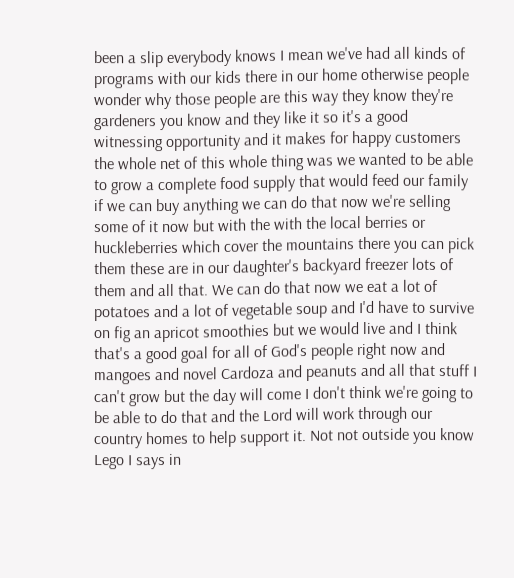been a slip everybody knows I mean we've had all kinds of programs with our kids there in our home otherwise people wonder why those people are this way they know they're gardeners you know and they like it so it's a good witnessing opportunity and it makes for happy customers the whole net of this whole thing was we wanted to be able to grow a complete food supply that would feed our family if we can buy anything we can do that now we're selling some of it now but with the with the local berries or huckleberries which cover the mountains there you can pick them these are in our daughter's backyard freezer lots of them and all that. We can do that now we eat a lot of potatoes and a lot of vegetable soup and I'd have to survive on fig an apricot smoothies but we would live and I think that's a good goal for all of God's people right now and mangoes and novel Cardoza and peanuts and all that stuff I can't grow but the day will come I don't think we're going to be able to do that and the Lord will work through our country homes to help support it. Not not outside you know Lego I says in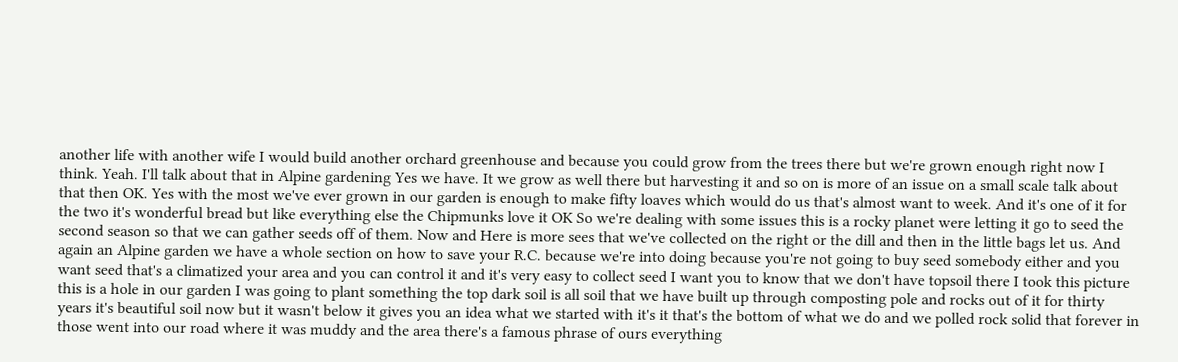another life with another wife I would build another orchard greenhouse and because you could grow from the trees there but we're grown enough right now I think. Yeah. I'll talk about that in Alpine gardening Yes we have. It we grow as well there but harvesting it and so on is more of an issue on a small scale talk about that then OK. Yes with the most we've ever grown in our garden is enough to make fifty loaves which would do us that's almost want to week. And it's one of it for the two it's wonderful bread but like everything else the Chipmunks love it OK So we're dealing with some issues this is a rocky planet were letting it go to seed the second season so that we can gather seeds off of them. Now and Here is more sees that we've collected on the right or the dill and then in the little bags let us. And again an Alpine garden we have a whole section on how to save your R.C. because we're into doing because you're not going to buy seed somebody either and you want seed that's a climatized your area and you can control it and it's very easy to collect seed I want you to know that we don't have topsoil there I took this picture this is a hole in our garden I was going to plant something the top dark soil is all soil that we have built up through composting pole and rocks out of it for thirty years it's beautiful soil now but it wasn't below it gives you an idea what we started with it's it that's the bottom of what we do and we polled rock solid that forever in those went into our road where it was muddy and the area there's a famous phrase of ours everything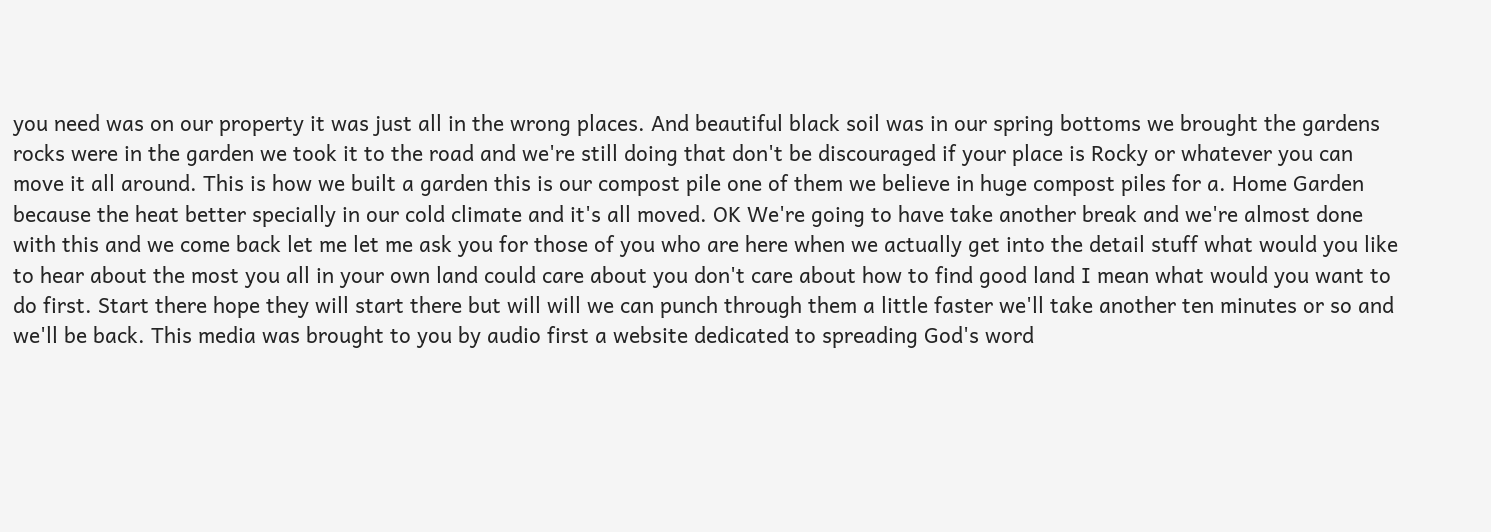you need was on our property it was just all in the wrong places. And beautiful black soil was in our spring bottoms we brought the gardens rocks were in the garden we took it to the road and we're still doing that don't be discouraged if your place is Rocky or whatever you can move it all around. This is how we built a garden this is our compost pile one of them we believe in huge compost piles for a. Home Garden because the heat better specially in our cold climate and it's all moved. OK We're going to have take another break and we're almost done with this and we come back let me let me ask you for those of you who are here when we actually get into the detail stuff what would you like to hear about the most you all in your own land could care about you don't care about how to find good land I mean what would you want to do first. Start there hope they will start there but will will we can punch through them a little faster we'll take another ten minutes or so and we'll be back. This media was brought to you by audio first a website dedicated to spreading God's word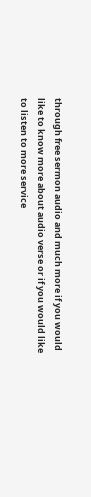through free sermon audio and much more if you would like to know more about audio verse or if you would like to listen to more service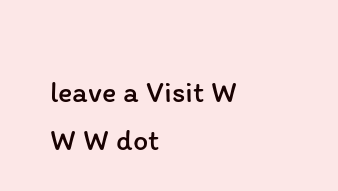leave a Visit W W W dot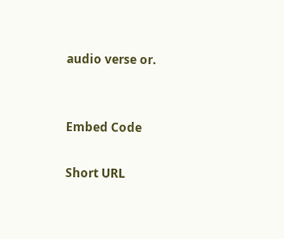audio verse or.


Embed Code

Short URL